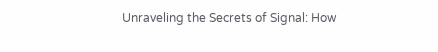Unraveling the Secrets of Signal: How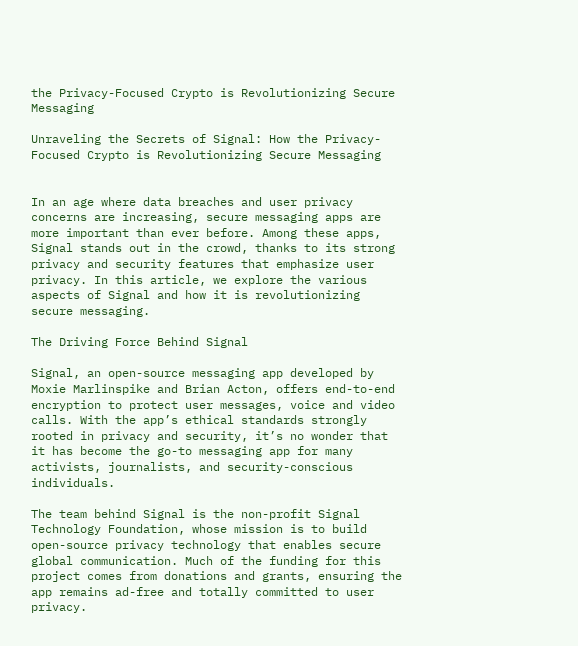the Privacy-Focused Crypto is Revolutionizing Secure Messaging

Unraveling the Secrets of Signal: How the Privacy-Focused Crypto is Revolutionizing Secure Messaging


In an age where data breaches and user privacy concerns are increasing, secure messaging apps are more important than ever before. Among these apps, Signal stands out in the crowd, thanks to its strong privacy and security features that emphasize user privacy. In this article, we explore the various aspects of Signal and how it is revolutionizing secure messaging.

The Driving Force Behind Signal

Signal, an open-source messaging app developed by Moxie Marlinspike and Brian Acton, offers end-to-end encryption to protect user messages, voice and video calls. With the app’s ethical standards strongly rooted in privacy and security, it’s no wonder that it has become the go-to messaging app for many activists, journalists, and security-conscious individuals.

The team behind Signal is the non-profit Signal Technology Foundation, whose mission is to build open-source privacy technology that enables secure global communication. Much of the funding for this project comes from donations and grants, ensuring the app remains ad-free and totally committed to user privacy.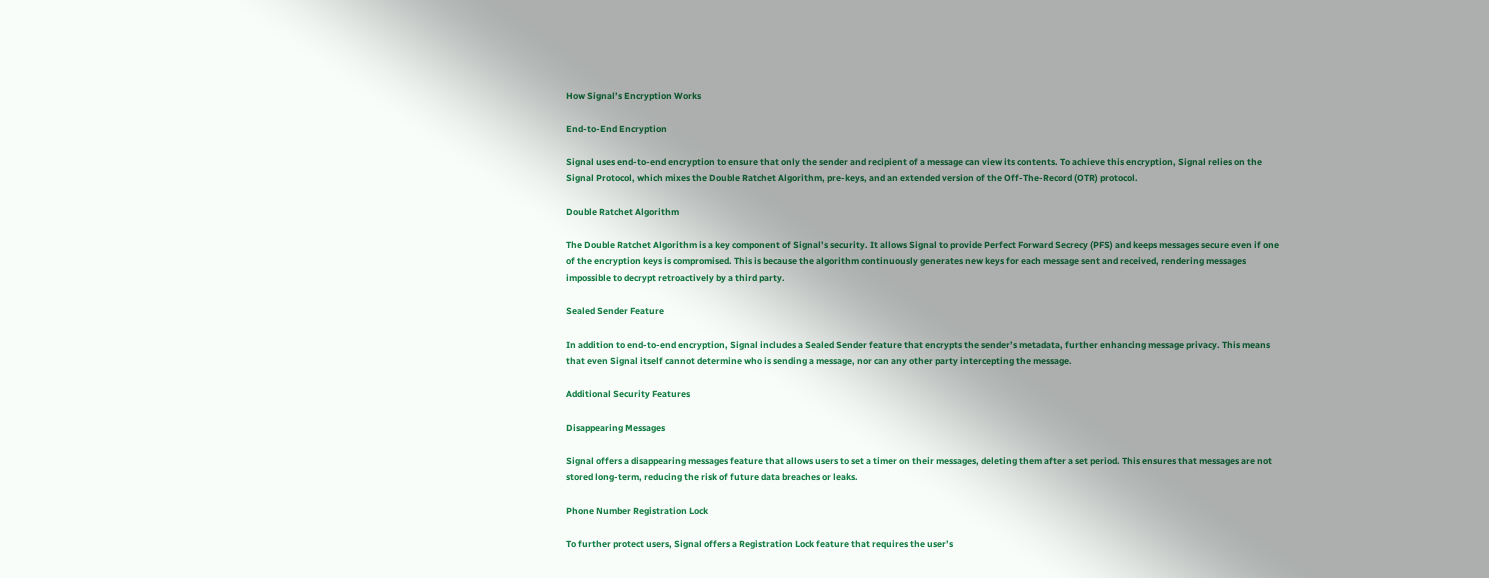How Signal’s Encryption Works

End-to-End Encryption

Signal uses end-to-end encryption to ensure that only the sender and recipient of a message can view its contents. To achieve this encryption, Signal relies on the Signal Protocol, which mixes the Double Ratchet Algorithm, pre-keys, and an extended version of the Off-The-Record (OTR) protocol.

Double Ratchet Algorithm

The Double Ratchet Algorithm is a key component of Signal’s security. It allows Signal to provide Perfect Forward Secrecy (PFS) and keeps messages secure even if one of the encryption keys is compromised. This is because the algorithm continuously generates new keys for each message sent and received, rendering messages impossible to decrypt retroactively by a third party.

Sealed Sender Feature

In addition to end-to-end encryption, Signal includes a Sealed Sender feature that encrypts the sender’s metadata, further enhancing message privacy. This means that even Signal itself cannot determine who is sending a message, nor can any other party intercepting the message.

Additional Security Features

Disappearing Messages

Signal offers a disappearing messages feature that allows users to set a timer on their messages, deleting them after a set period. This ensures that messages are not stored long-term, reducing the risk of future data breaches or leaks.

Phone Number Registration Lock

To further protect users, Signal offers a Registration Lock feature that requires the user’s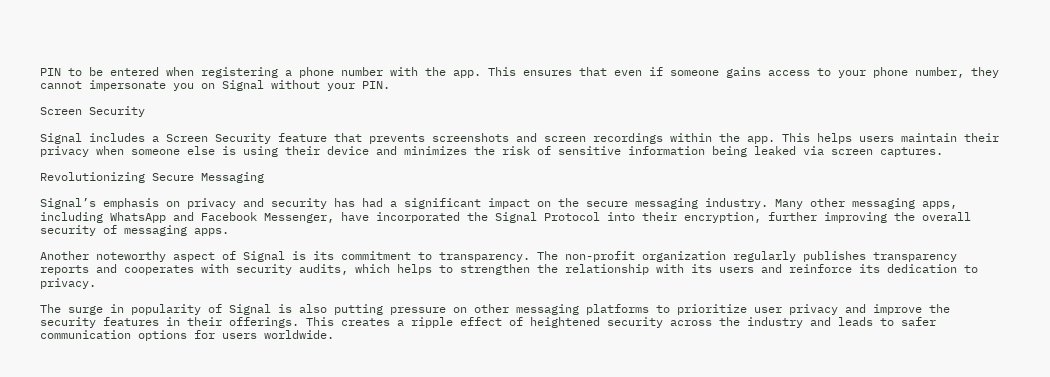PIN to be entered when registering a phone number with the app. This ensures that even if someone gains access to your phone number, they cannot impersonate you on Signal without your PIN.

Screen Security

Signal includes a Screen Security feature that prevents screenshots and screen recordings within the app. This helps users maintain their privacy when someone else is using their device and minimizes the risk of sensitive information being leaked via screen captures.

Revolutionizing Secure Messaging

Signal’s emphasis on privacy and security has had a significant impact on the secure messaging industry. Many other messaging apps, including WhatsApp and Facebook Messenger, have incorporated the Signal Protocol into their encryption, further improving the overall security of messaging apps.

Another noteworthy aspect of Signal is its commitment to transparency. The non-profit organization regularly publishes transparency reports and cooperates with security audits, which helps to strengthen the relationship with its users and reinforce its dedication to privacy.

The surge in popularity of Signal is also putting pressure on other messaging platforms to prioritize user privacy and improve the security features in their offerings. This creates a ripple effect of heightened security across the industry and leads to safer communication options for users worldwide.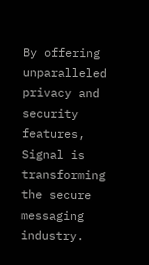By offering unparalleled privacy and security features, Signal is transforming the secure messaging industry.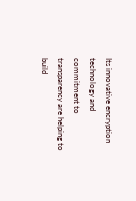Its innovative encryption technology and commitment to transparency are helping to build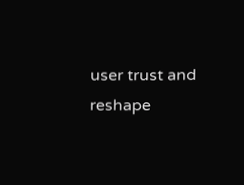user trust and reshape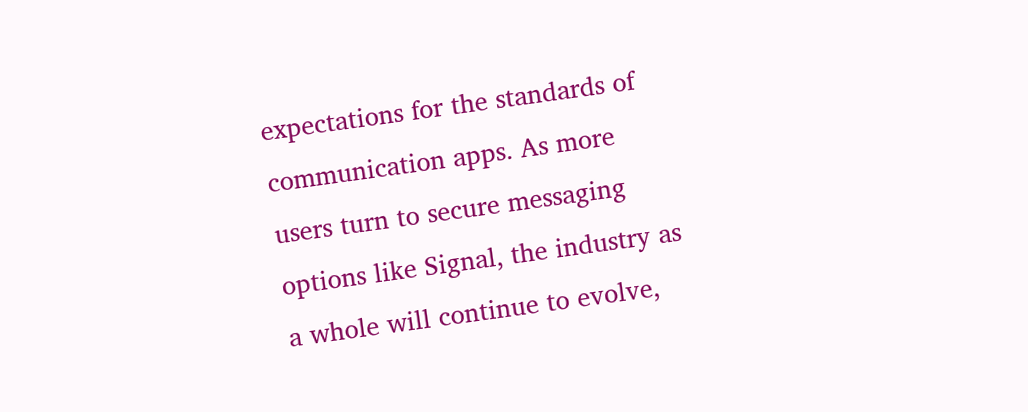expectations for the standards of communication apps. As more users turn to secure messaging options like Signal, the industry as a whole will continue to evolve,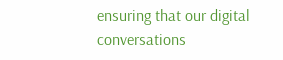ensuring that our digital conversations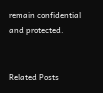remain confidential and protected.


Related Posts